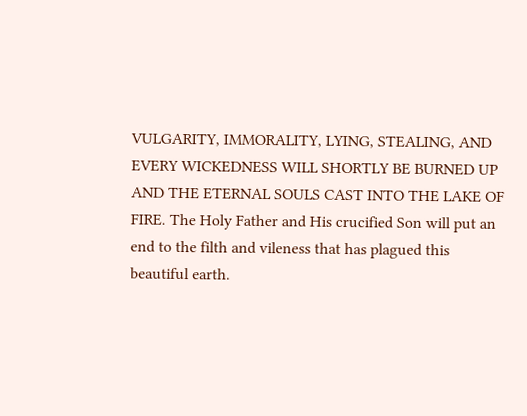VULGARITY, IMMORALITY, LYING, STEALING, AND EVERY WICKEDNESS WILL SHORTLY BE BURNED UP AND THE ETERNAL SOULS CAST INTO THE LAKE OF FIRE. The Holy Father and His crucified Son will put an end to the filth and vileness that has plagued this beautiful earth.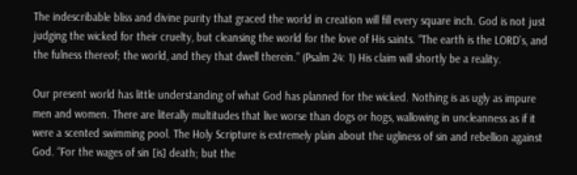The indescribable bliss and divine purity that graced the world in creation will fill every square inch. God is not just judging the wicked for their cruelty, but cleansing the world for the love of His saints. “The earth is the LORD’s, and the fulness thereof; the world, and they that dwell therein.” (Psalm 24: 1) His claim will shortly be a reality.

Our present world has little understanding of what God has planned for the wicked. Nothing is as ugly as impure men and women. There are literally multitudes that live worse than dogs or hogs, wallowing in uncleanness as if it were a scented swimming pool. The Holy Scripture is extremely plain about the ugliness of sin and rebellion against God. “For the wages of sin [is] death; but the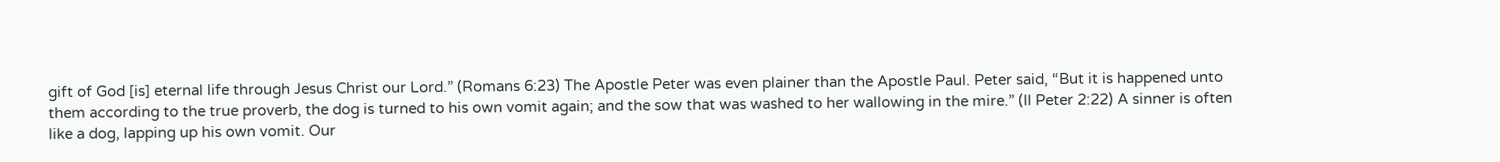gift of God [is] eternal life through Jesus Christ our Lord.” (Romans 6:23) The Apostle Peter was even plainer than the Apostle Paul. Peter said, “But it is happened unto them according to the true proverb, the dog is turned to his own vomit again; and the sow that was washed to her wallowing in the mire.” (II Peter 2:22) A sinner is often like a dog, lapping up his own vomit. Our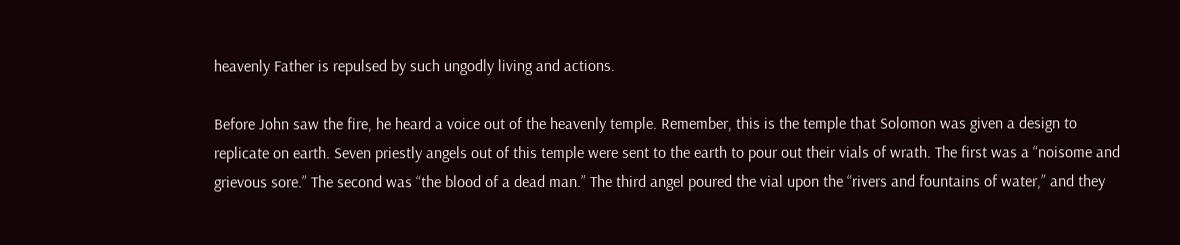heavenly Father is repulsed by such ungodly living and actions.

Before John saw the fire, he heard a voice out of the heavenly temple. Remember, this is the temple that Solomon was given a design to replicate on earth. Seven priestly angels out of this temple were sent to the earth to pour out their vials of wrath. The first was a “noisome and grievous sore.” The second was “the blood of a dead man.” The third angel poured the vial upon the “rivers and fountains of water,” and they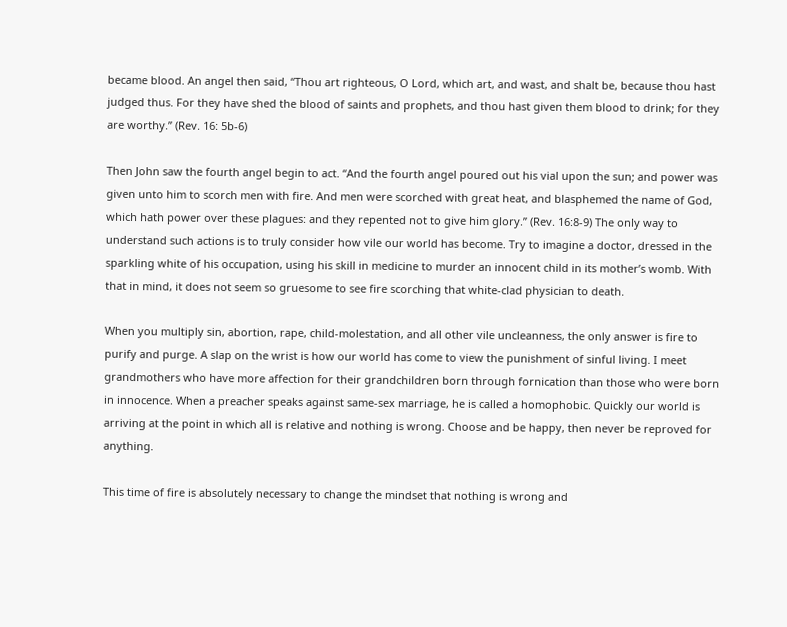became blood. An angel then said, “Thou art righteous, O Lord, which art, and wast, and shalt be, because thou hast judged thus. For they have shed the blood of saints and prophets, and thou hast given them blood to drink; for they are worthy.” (Rev. 16: 5b-6)

Then John saw the fourth angel begin to act. “And the fourth angel poured out his vial upon the sun; and power was given unto him to scorch men with fire. And men were scorched with great heat, and blasphemed the name of God, which hath power over these plagues: and they repented not to give him glory.” (Rev. 16:8-9) The only way to understand such actions is to truly consider how vile our world has become. Try to imagine a doctor, dressed in the sparkling white of his occupation, using his skill in medicine to murder an innocent child in its mother’s womb. With that in mind, it does not seem so gruesome to see fire scorching that white-clad physician to death.

When you multiply sin, abortion, rape, child-molestation, and all other vile uncleanness, the only answer is fire to purify and purge. A slap on the wrist is how our world has come to view the punishment of sinful living. I meet grandmothers who have more affection for their grandchildren born through fornication than those who were born in innocence. When a preacher speaks against same-sex marriage, he is called a homophobic. Quickly our world is arriving at the point in which all is relative and nothing is wrong. Choose and be happy, then never be reproved for anything.

This time of fire is absolutely necessary to change the mindset that nothing is wrong and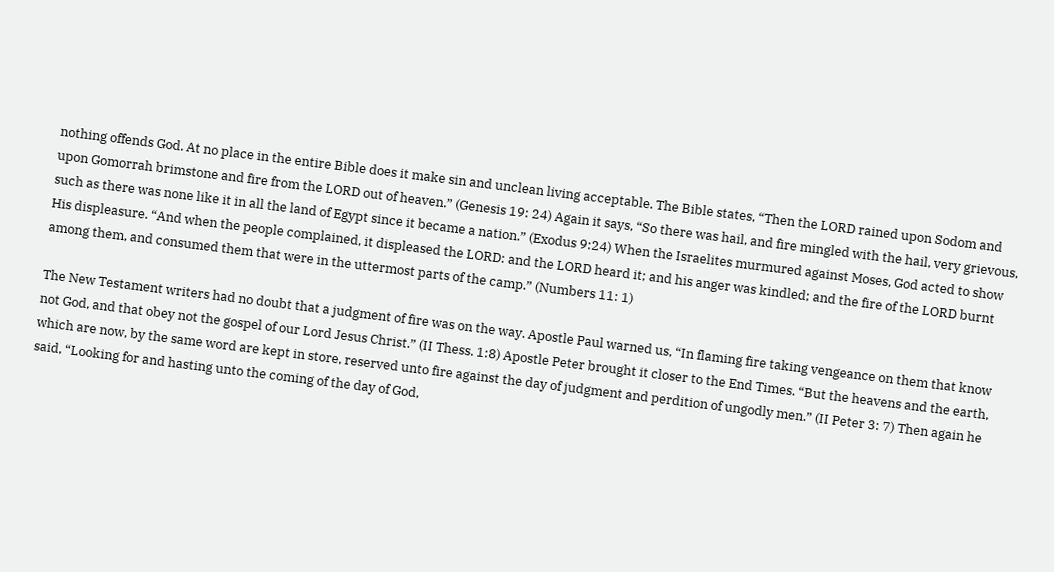nothing offends God. At no place in the entire Bible does it make sin and unclean living acceptable. The Bible states, “Then the LORD rained upon Sodom and upon Gomorrah brimstone and fire from the LORD out of heaven.” (Genesis 19: 24) Again it says, “So there was hail, and fire mingled with the hail, very grievous, such as there was none like it in all the land of Egypt since it became a nation.” (Exodus 9:24) When the Israelites murmured against Moses, God acted to show His displeasure. “And when the people complained, it displeased the LORD: and the LORD heard it; and his anger was kindled; and the fire of the LORD burnt among them, and consumed them that were in the uttermost parts of the camp.” (Numbers 11: 1)

The New Testament writers had no doubt that a judgment of fire was on the way. Apostle Paul warned us, “In flaming fire taking vengeance on them that know not God, and that obey not the gospel of our Lord Jesus Christ.” (II Thess. 1:8) Apostle Peter brought it closer to the End Times. “But the heavens and the earth, which are now, by the same word are kept in store, reserved unto fire against the day of judgment and perdition of ungodly men.” (II Peter 3: 7) Then again he said, “Looking for and hasting unto the coming of the day of God,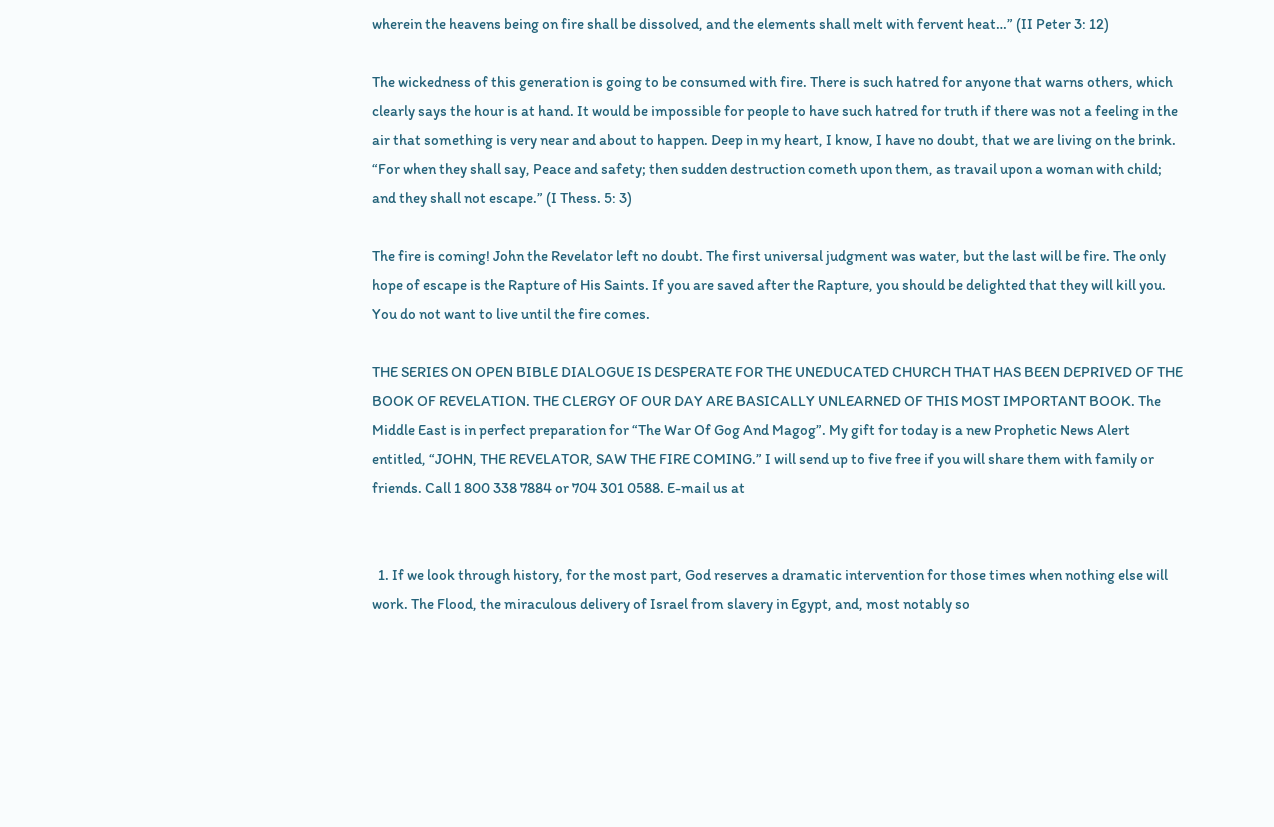wherein the heavens being on fire shall be dissolved, and the elements shall melt with fervent heat…” (II Peter 3: 12)

The wickedness of this generation is going to be consumed with fire. There is such hatred for anyone that warns others, which clearly says the hour is at hand. It would be impossible for people to have such hatred for truth if there was not a feeling in the air that something is very near and about to happen. Deep in my heart, I know, I have no doubt, that we are living on the brink. “For when they shall say, Peace and safety; then sudden destruction cometh upon them, as travail upon a woman with child; and they shall not escape.” (I Thess. 5: 3)

The fire is coming! John the Revelator left no doubt. The first universal judgment was water, but the last will be fire. The only hope of escape is the Rapture of His Saints. If you are saved after the Rapture, you should be delighted that they will kill you. You do not want to live until the fire comes.

THE SERIES ON OPEN BIBLE DIALOGUE IS DESPERATE FOR THE UNEDUCATED CHURCH THAT HAS BEEN DEPRIVED OF THE BOOK OF REVELATION. THE CLERGY OF OUR DAY ARE BASICALLY UNLEARNED OF THIS MOST IMPORTANT BOOK. The Middle East is in perfect preparation for “The War Of Gog And Magog”. My gift for today is a new Prophetic News Alert entitled, “JOHN, THE REVELATOR, SAW THE FIRE COMING.” I will send up to five free if you will share them with family or friends. Call 1 800 338 7884 or 704 301 0588. E-mail us at


  1. If we look through history, for the most part, God reserves a dramatic intervention for those times when nothing else will work. The Flood, the miraculous delivery of Israel from slavery in Egypt, and, most notably so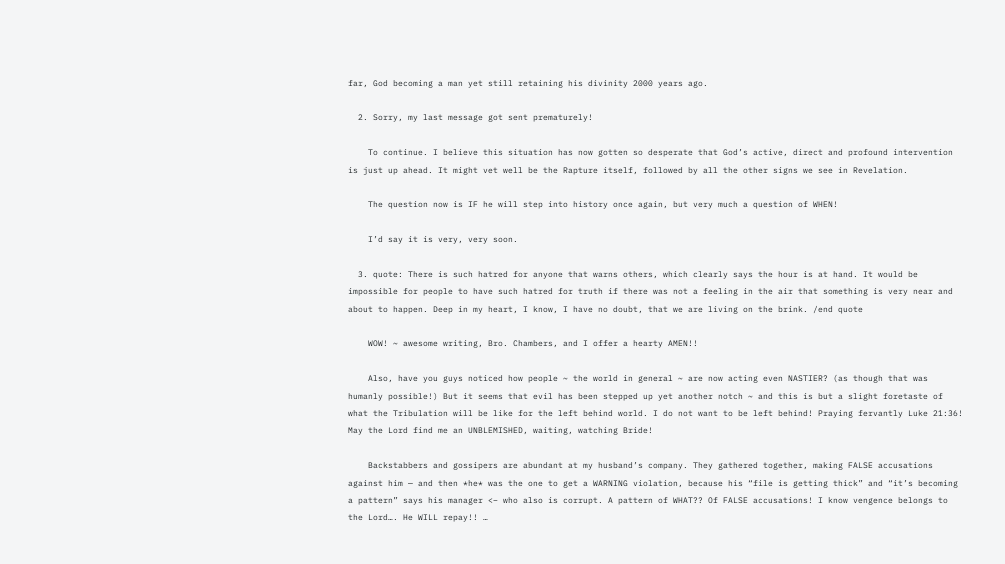far, God becoming a man yet still retaining his divinity 2000 years ago.

  2. Sorry, my last message got sent prematurely!

    To continue. I believe this situation has now gotten so desperate that God’s active, direct and profound intervention is just up ahead. It might vet well be the Rapture itself, followed by all the other signs we see in Revelation.

    The question now is IF he will step into history once again, but very much a question of WHEN!

    I’d say it is very, very soon.

  3. quote: There is such hatred for anyone that warns others, which clearly says the hour is at hand. It would be impossible for people to have such hatred for truth if there was not a feeling in the air that something is very near and about to happen. Deep in my heart, I know, I have no doubt, that we are living on the brink. /end quote

    WOW! ~ awesome writing, Bro. Chambers, and I offer a hearty AMEN!!

    Also, have you guys noticed how people ~ the world in general ~ are now acting even NASTIER? (as though that was humanly possible!) But it seems that evil has been stepped up yet another notch ~ and this is but a slight foretaste of what the Tribulation will be like for the left behind world. I do not want to be left behind! Praying fervantly Luke 21:36! May the Lord find me an UNBLEMISHED, waiting, watching Bride!

    Backstabbers and gossipers are abundant at my husband’s company. They gathered together, making FALSE accusations against him — and then *he* was the one to get a WARNING violation, because his “file is getting thick” and “it’s becoming a pattern” says his manager <– who also is corrupt. A pattern of WHAT?? Of FALSE accusations! I know vengence belongs to the Lord…. He WILL repay!! …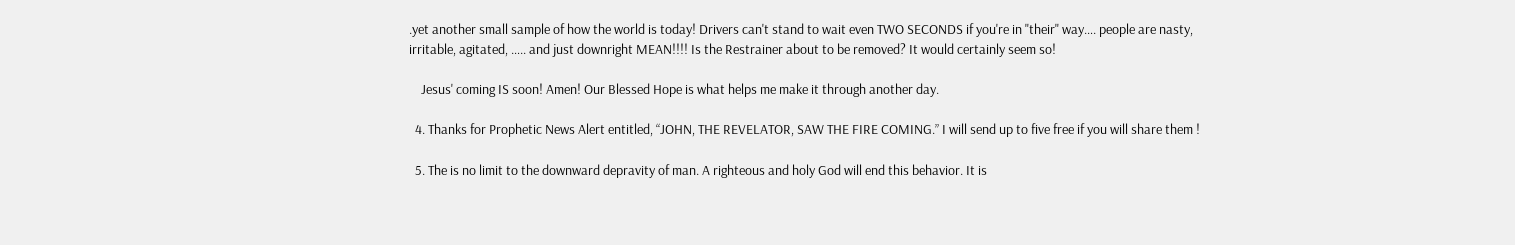.yet another small sample of how the world is today! Drivers can't stand to wait even TWO SECONDS if you're in "their" way…. people are nasty, irritable, agitated, ….. and just downright MEAN!!!! Is the Restrainer about to be removed? It would certainly seem so!

    Jesus' coming IS soon! Amen! Our Blessed Hope is what helps me make it through another day.

  4. Thanks for Prophetic News Alert entitled, “JOHN, THE REVELATOR, SAW THE FIRE COMING.” I will send up to five free if you will share them !

  5. The is no limit to the downward depravity of man. A righteous and holy God will end this behavior. It is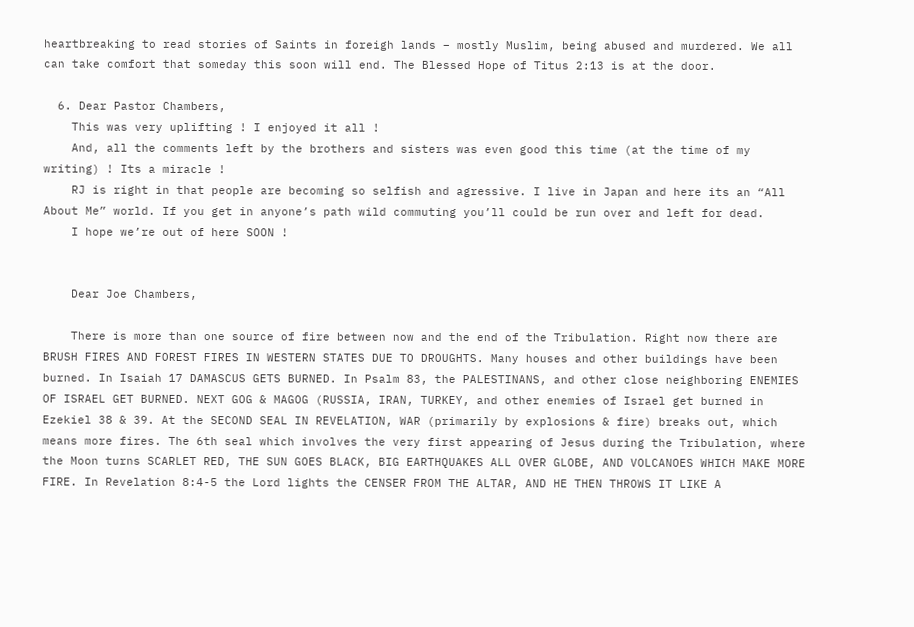heartbreaking to read stories of Saints in foreigh lands – mostly Muslim, being abused and murdered. We all can take comfort that someday this soon will end. The Blessed Hope of Titus 2:13 is at the door.

  6. Dear Pastor Chambers,
    This was very uplifting ! I enjoyed it all !
    And, all the comments left by the brothers and sisters was even good this time (at the time of my writing) ! Its a miracle !
    RJ is right in that people are becoming so selfish and agressive. I live in Japan and here its an “All About Me” world. If you get in anyone’s path wild commuting you’ll could be run over and left for dead.
    I hope we’re out of here SOON !


    Dear Joe Chambers,

    There is more than one source of fire between now and the end of the Tribulation. Right now there are BRUSH FIRES AND FOREST FIRES IN WESTERN STATES DUE TO DROUGHTS. Many houses and other buildings have been burned. In Isaiah 17 DAMASCUS GETS BURNED. In Psalm 83, the PALESTINANS, and other close neighboring ENEMIES OF ISRAEL GET BURNED. NEXT GOG & MAGOG (RUSSIA, IRAN, TURKEY, and other enemies of Israel get burned in Ezekiel 38 & 39. At the SECOND SEAL IN REVELATION, WAR (primarily by explosions & fire) breaks out, which means more fires. The 6th seal which involves the very first appearing of Jesus during the Tribulation, where the Moon turns SCARLET RED, THE SUN GOES BLACK, BIG EARTHQUAKES ALL OVER GLOBE, AND VOLCANOES WHICH MAKE MORE FIRE. In Revelation 8:4-5 the Lord lights the CENSER FROM THE ALTAR, AND HE THEN THROWS IT LIKE A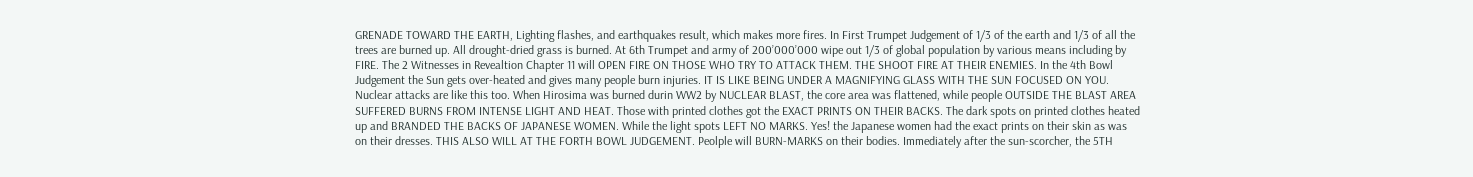GRENADE TOWARD THE EARTH, Lighting flashes, and earthquakes result, which makes more fires. In First Trumpet Judgement of 1/3 of the earth and 1/3 of all the trees are burned up. All drought-dried grass is burned. At 6th Trumpet and army of 200’000’000 wipe out 1/3 of global population by various means including by FIRE. The 2 Witnesses in Revealtion Chapter 11 will OPEN FIRE ON THOSE WHO TRY TO ATTACK THEM. THE SHOOT FIRE AT THEIR ENEMIES. In the 4th Bowl Judgement the Sun gets over-heated and gives many people burn injuries. IT IS LIKE BEING UNDER A MAGNIFYING GLASS WITH THE SUN FOCUSED ON YOU. Nuclear attacks are like this too. When Hirosima was burned durin WW2 by NUCLEAR BLAST, the core area was flattened, while people OUTSIDE THE BLAST AREA SUFFERED BURNS FROM INTENSE LIGHT AND HEAT. Those with printed clothes got the EXACT PRINTS ON THEIR BACKS. The dark spots on printed clothes heated up and BRANDED THE BACKS OF JAPANESE WOMEN. While the light spots LEFT NO MARKS. Yes! the Japanese women had the exact prints on their skin as was on their dresses. THIS ALSO WILL AT THE FORTH BOWL JUDGEMENT. Peolple will BURN-MARKS on their bodies. Immediately after the sun-scorcher, the 5TH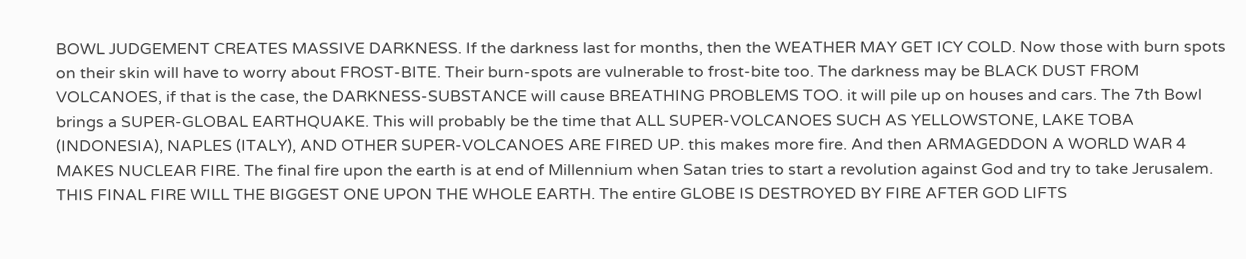BOWL JUDGEMENT CREATES MASSIVE DARKNESS. If the darkness last for months, then the WEATHER MAY GET ICY COLD. Now those with burn spots on their skin will have to worry about FROST-BITE. Their burn-spots are vulnerable to frost-bite too. The darkness may be BLACK DUST FROM VOLCANOES, if that is the case, the DARKNESS-SUBSTANCE will cause BREATHING PROBLEMS TOO. it will pile up on houses and cars. The 7th Bowl brings a SUPER-GLOBAL EARTHQUAKE. This will probably be the time that ALL SUPER-VOLCANOES SUCH AS YELLOWSTONE, LAKE TOBA (INDONESIA), NAPLES (ITALY), AND OTHER SUPER-VOLCANOES ARE FIRED UP. this makes more fire. And then ARMAGEDDON A WORLD WAR 4 MAKES NUCLEAR FIRE. The final fire upon the earth is at end of Millennium when Satan tries to start a revolution against God and try to take Jerusalem. THIS FINAL FIRE WILL THE BIGGEST ONE UPON THE WHOLE EARTH. The entire GLOBE IS DESTROYED BY FIRE AFTER GOD LIFTS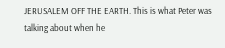JERUSALEM OFF THE EARTH. This is what Peter was talking about when he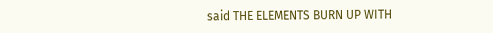said THE ELEMENTS BURN UP WITH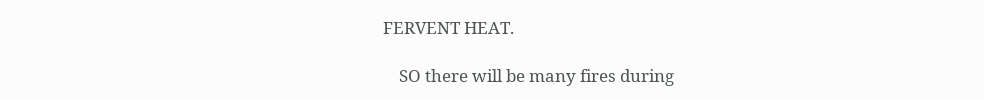FERVENT HEAT.

    SO there will be many fires during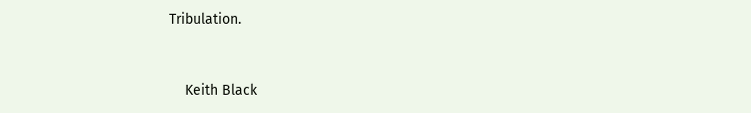Tribulation.


    Keith Black